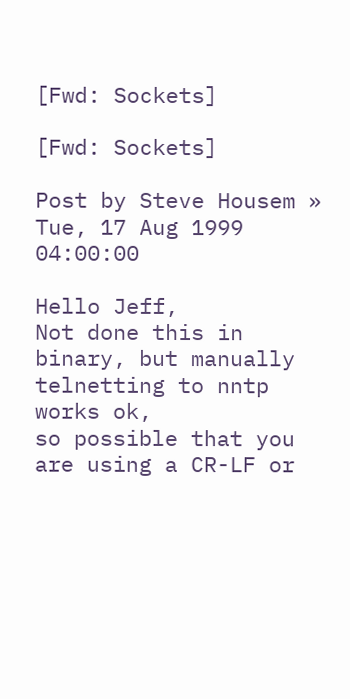[Fwd: Sockets]

[Fwd: Sockets]

Post by Steve Housem » Tue, 17 Aug 1999 04:00:00

Hello Jeff,
Not done this in binary, but manually telnetting to nntp works ok,
so possible that you are using a CR-LF or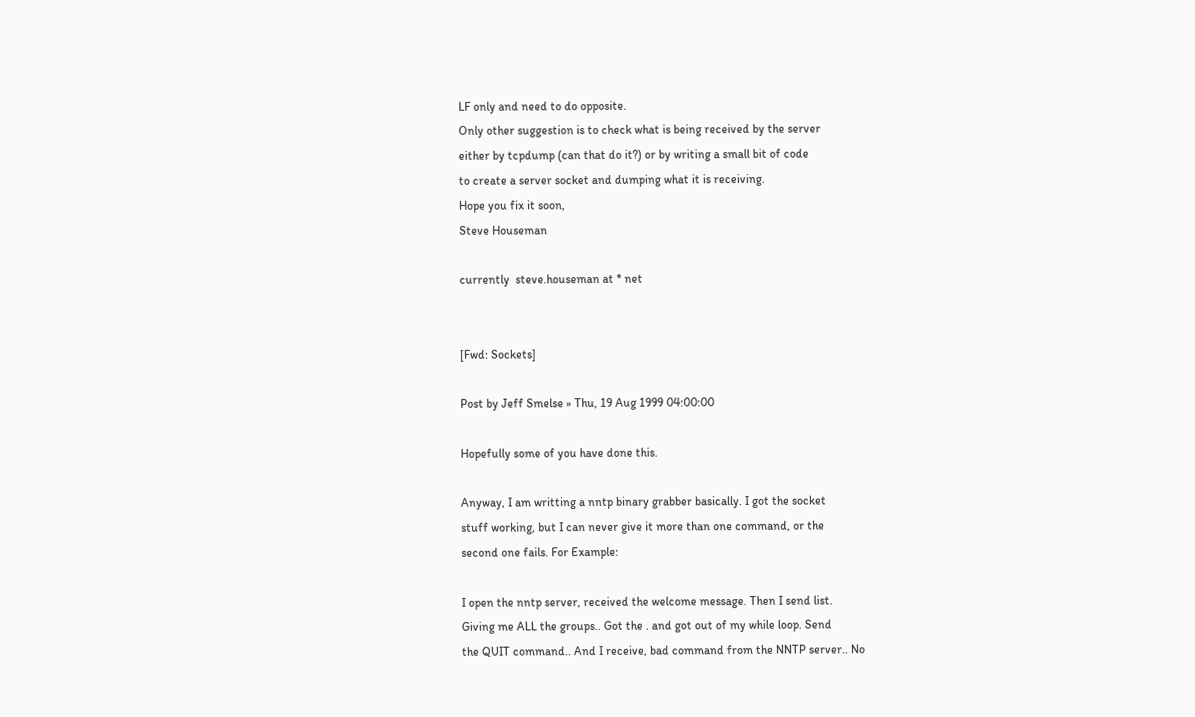LF only and need to do opposite.
Only other suggestion is to check what is being received by the server
either by tcpdump (can that do it?) or by writing a small bit of code
to create a server socket and dumping what it is receiving.
Hope you fix it soon,
Steve Houseman

currently  steve.houseman at * net


[Fwd: Sockets]

Post by Jeff Smelse » Thu, 19 Aug 1999 04:00:00

Hopefully some of you have done this.

Anyway, I am writting a nntp binary grabber basically. I got the socket
stuff working, but I can never give it more than one command, or the
second one fails. For Example:

I open the nntp server, received the welcome message. Then I send list.
Giving me ALL the groups.. Got the . and got out of my while loop. Send
the QUIT command.. And I receive, bad command from the NNTP server.. No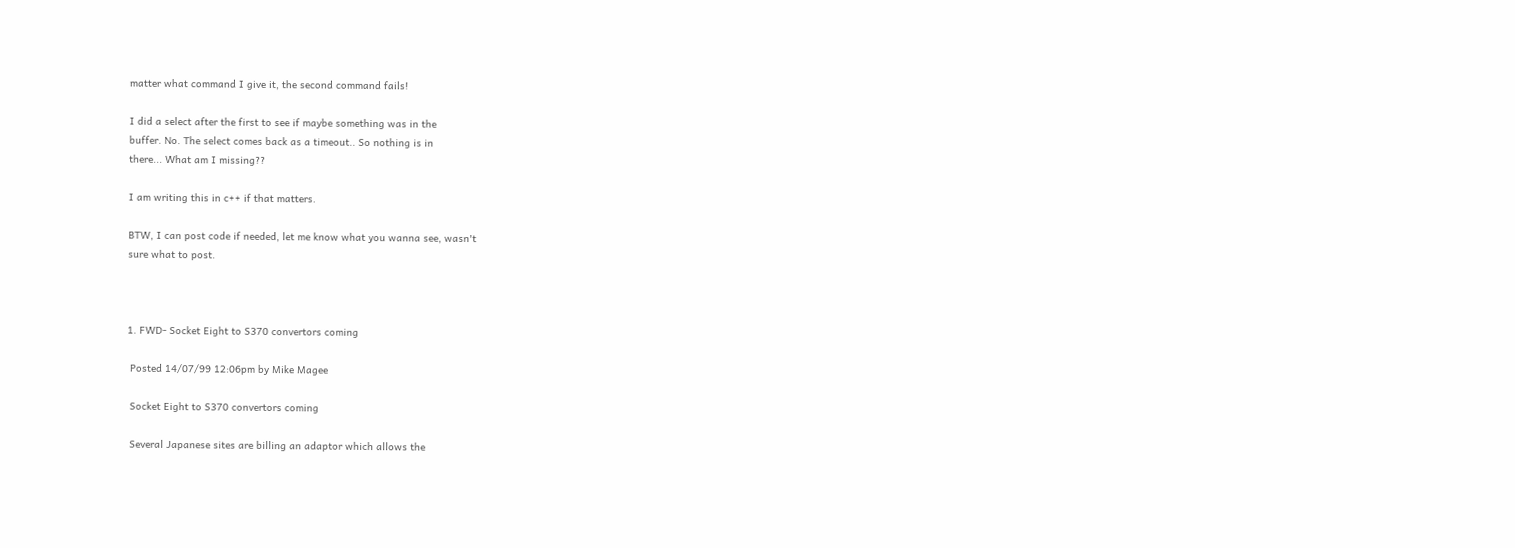matter what command I give it, the second command fails!

I did a select after the first to see if maybe something was in the
buffer. No. The select comes back as a timeout.. So nothing is in
there... What am I missing??

I am writing this in c++ if that matters.

BTW, I can post code if needed, let me know what you wanna see, wasn't
sure what to post.



1. FWD- Socket Eight to S370 convertors coming

 Posted 14/07/99 12:06pm by Mike Magee

 Socket Eight to S370 convertors coming

 Several Japanese sites are billing an adaptor which allows the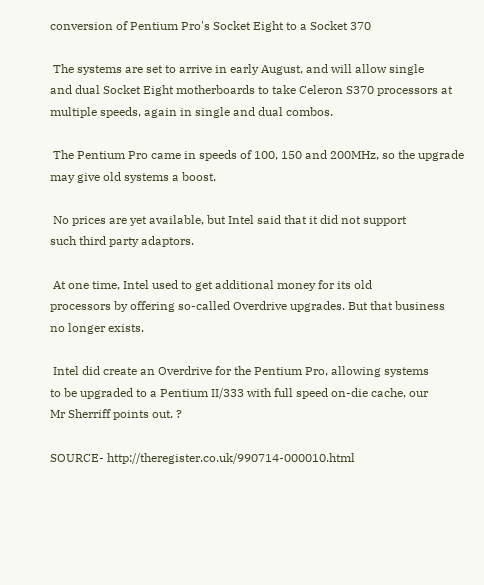conversion of Pentium Pro's Socket Eight to a Socket 370

 The systems are set to arrive in early August, and will allow single
and dual Socket Eight motherboards to take Celeron S370 processors at
multiple speeds, again in single and dual combos.

 The Pentium Pro came in speeds of 100, 150 and 200MHz, so the upgrade
may give old systems a boost.

 No prices are yet available, but Intel said that it did not support
such third party adaptors.

 At one time, Intel used to get additional money for its old
processors by offering so-called Overdrive upgrades. But that business
no longer exists.

 Intel did create an Overdrive for the Pentium Pro, allowing systems
to be upgraded to a Pentium II/333 with full speed on-die cache, our
Mr Sherriff points out. ?

SOURCE- http://theregister.co.uk/990714-000010.html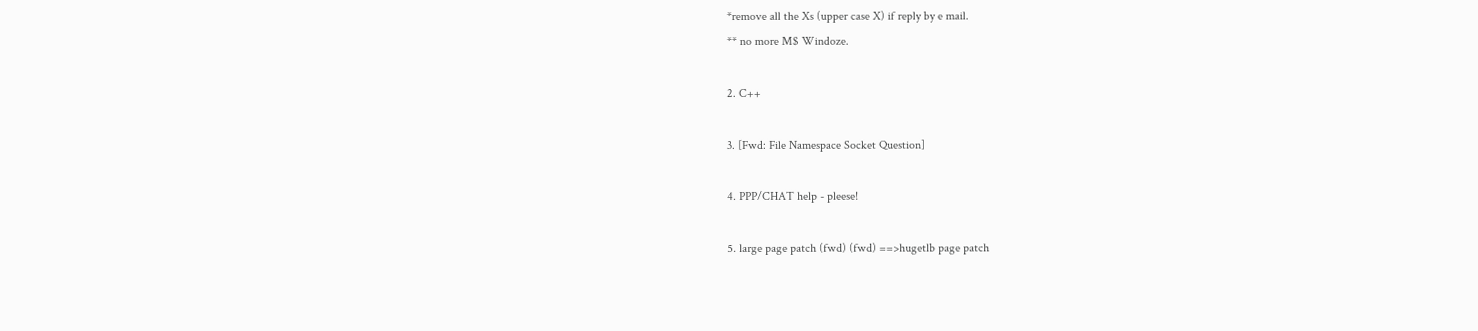*remove all the Xs (upper case X) if reply by e mail.
** no more M$ Windoze.

2. C++

3. [Fwd: File Namespace Socket Question]

4. PPP/CHAT help - pleese!

5. large page patch (fwd) (fwd) ==>hugetlb page patch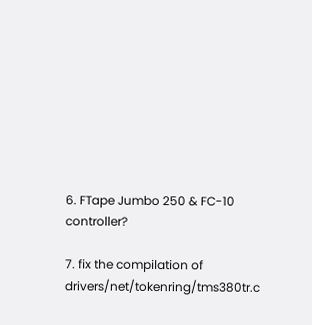6. FTape Jumbo 250 & FC-10 controller?

7. fix the compilation of drivers/net/tokenring/tms380tr.c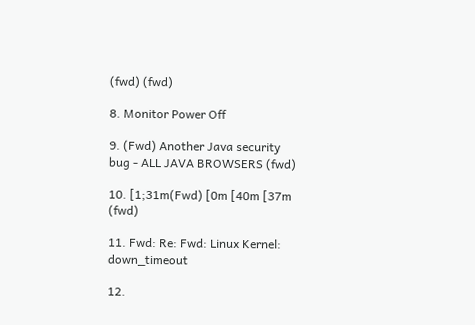(fwd) (fwd)

8. Monitor Power Off

9. (Fwd) Another Java security bug - ALL JAVA BROWSERS (fwd)

10. [1;31m(Fwd) [0m [40m [37m (fwd)

11. Fwd: Re: Fwd: Linux Kernel: down_timeout

12.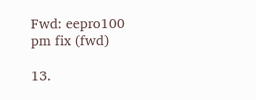Fwd: eepro100 pm fix (fwd)

13.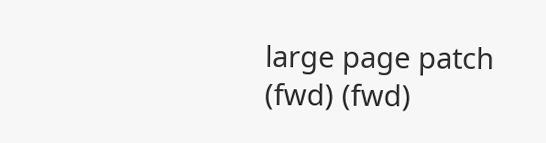large page patch (fwd) (fwd)